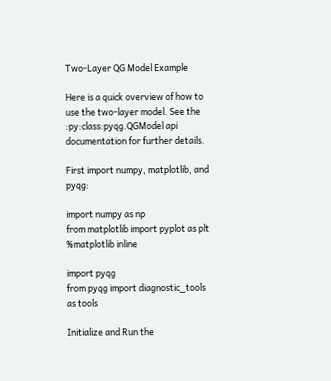Two-Layer QG Model Example

Here is a quick overview of how to use the two-layer model. See the :py:class:pyqg.QGModel api documentation for further details.

First import numpy, matplotlib, and pyqg:

import numpy as np
from matplotlib import pyplot as plt
%matplotlib inline

import pyqg
from pyqg import diagnostic_tools as tools

Initialize and Run the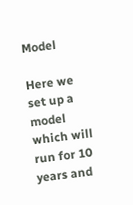Model

Here we set up a model which will run for 10 years and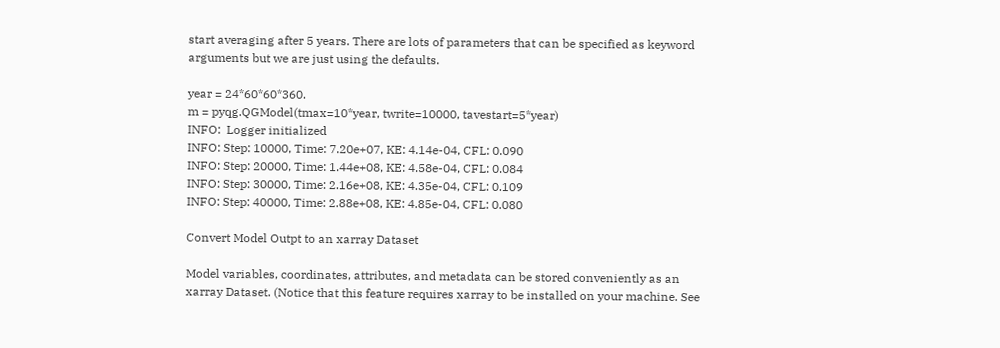start averaging after 5 years. There are lots of parameters that can be specified as keyword arguments but we are just using the defaults.

year = 24*60*60*360.
m = pyqg.QGModel(tmax=10*year, twrite=10000, tavestart=5*year)
INFO:  Logger initialized
INFO: Step: 10000, Time: 7.20e+07, KE: 4.14e-04, CFL: 0.090
INFO: Step: 20000, Time: 1.44e+08, KE: 4.58e-04, CFL: 0.084
INFO: Step: 30000, Time: 2.16e+08, KE: 4.35e-04, CFL: 0.109
INFO: Step: 40000, Time: 2.88e+08, KE: 4.85e-04, CFL: 0.080

Convert Model Outpt to an xarray Dataset

Model variables, coordinates, attributes, and metadata can be stored conveniently as an xarray Dataset. (Notice that this feature requires xarray to be installed on your machine. See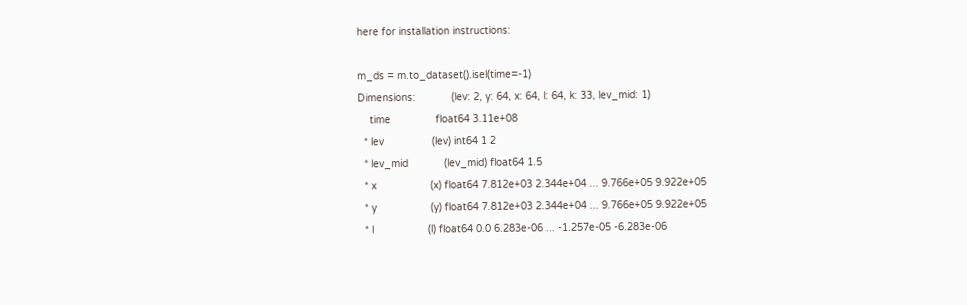here for installation instructions:

m_ds = m.to_dataset().isel(time=-1)
Dimensions:            (lev: 2, y: 64, x: 64, l: 64, k: 33, lev_mid: 1)
    time               float64 3.11e+08
  * lev                (lev) int64 1 2
  * lev_mid            (lev_mid) float64 1.5
  * x                  (x) float64 7.812e+03 2.344e+04 ... 9.766e+05 9.922e+05
  * y                  (y) float64 7.812e+03 2.344e+04 ... 9.766e+05 9.922e+05
  * l                  (l) float64 0.0 6.283e-06 ... -1.257e-05 -6.283e-06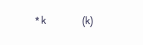* k                  (k)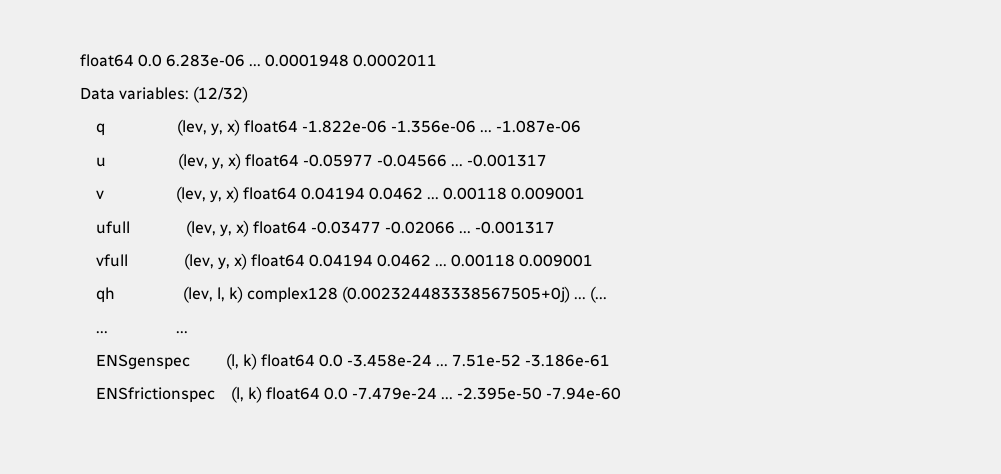float64 0.0 6.283e-06 ... 0.0001948 0.0002011
Data variables: (12/32)
    q                  (lev, y, x) float64 -1.822e-06 -1.356e-06 ... -1.087e-06
    u                  (lev, y, x) float64 -0.05977 -0.04566 ... -0.001317
    v                  (lev, y, x) float64 0.04194 0.0462 ... 0.00118 0.009001
    ufull              (lev, y, x) float64 -0.03477 -0.02066 ... -0.001317
    vfull              (lev, y, x) float64 0.04194 0.0462 ... 0.00118 0.009001
    qh                 (lev, l, k) complex128 (0.002324483338567505+0j) ... (...
    ...                 ...
    ENSgenspec         (l, k) float64 0.0 -3.458e-24 ... 7.51e-52 -3.186e-61
    ENSfrictionspec    (l, k) float64 0.0 -7.479e-24 ... -2.395e-50 -7.94e-60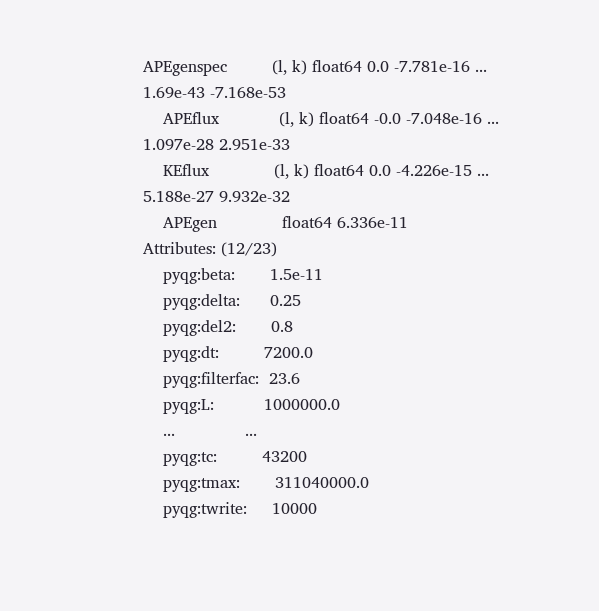APEgenspec         (l, k) float64 0.0 -7.781e-16 ... 1.69e-43 -7.168e-53
    APEflux            (l, k) float64 -0.0 -7.048e-16 ... 1.097e-28 2.951e-33
    KEflux             (l, k) float64 0.0 -4.226e-15 ... 5.188e-27 9.932e-32
    APEgen             float64 6.336e-11
Attributes: (12/23)
    pyqg:beta:       1.5e-11
    pyqg:delta:      0.25
    pyqg:del2:       0.8
    pyqg:dt:         7200.0
    pyqg:filterfac:  23.6
    pyqg:L:          1000000.0
    ...              ...
    pyqg:tc:         43200
    pyqg:tmax:       311040000.0
    pyqg:twrite:     10000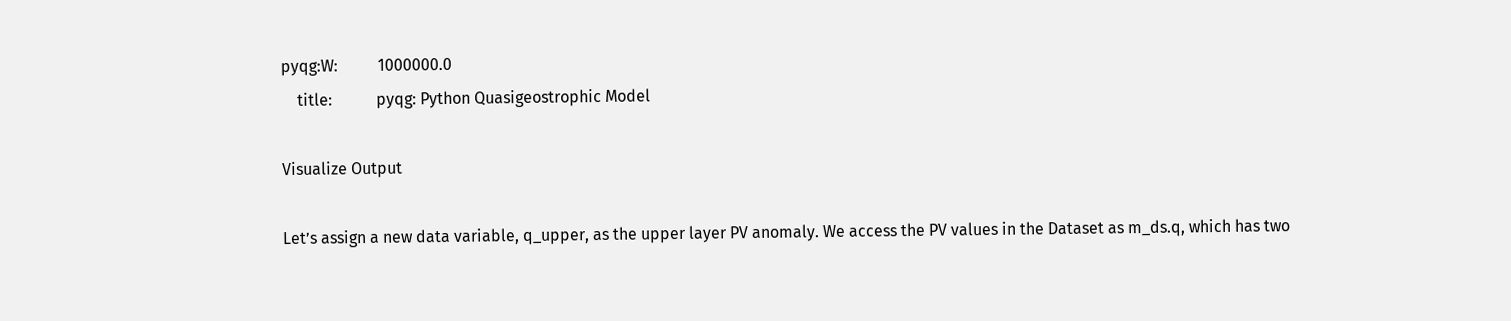pyqg:W:          1000000.0
    title:           pyqg: Python Quasigeostrophic Model

Visualize Output

Let’s assign a new data variable, q_upper, as the upper layer PV anomaly. We access the PV values in the Dataset as m_ds.q, which has two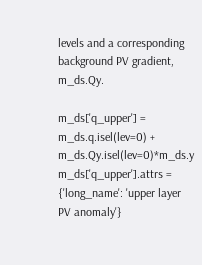levels and a corresponding background PV gradient, m_ds.Qy.

m_ds['q_upper'] = m_ds.q.isel(lev=0) + m_ds.Qy.isel(lev=0)*m_ds.y
m_ds['q_upper'].attrs = {'long_name': 'upper layer PV anomaly'}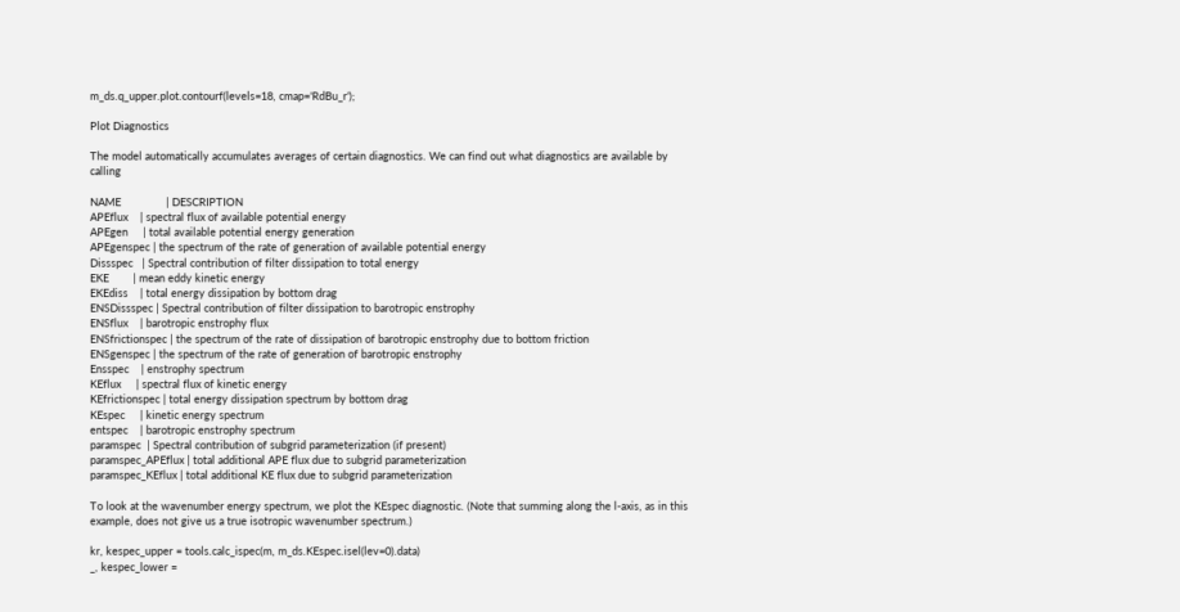m_ds.q_upper.plot.contourf(levels=18, cmap='RdBu_r');

Plot Diagnostics

The model automatically accumulates averages of certain diagnostics. We can find out what diagnostics are available by calling

NAME               | DESCRIPTION
APEflux    | spectral flux of available potential energy
APEgen     | total available potential energy generation
APEgenspec | the spectrum of the rate of generation of available potential energy
Dissspec   | Spectral contribution of filter dissipation to total energy
EKE        | mean eddy kinetic energy
EKEdiss    | total energy dissipation by bottom drag
ENSDissspec | Spectral contribution of filter dissipation to barotropic enstrophy
ENSflux    | barotropic enstrophy flux
ENSfrictionspec | the spectrum of the rate of dissipation of barotropic enstrophy due to bottom friction
ENSgenspec | the spectrum of the rate of generation of barotropic enstrophy
Ensspec    | enstrophy spectrum
KEflux     | spectral flux of kinetic energy
KEfrictionspec | total energy dissipation spectrum by bottom drag
KEspec     | kinetic energy spectrum
entspec    | barotropic enstrophy spectrum
paramspec  | Spectral contribution of subgrid parameterization (if present)
paramspec_APEflux | total additional APE flux due to subgrid parameterization
paramspec_KEflux | total additional KE flux due to subgrid parameterization

To look at the wavenumber energy spectrum, we plot the KEspec diagnostic. (Note that summing along the l-axis, as in this example, does not give us a true isotropic wavenumber spectrum.)

kr, kespec_upper = tools.calc_ispec(m, m_ds.KEspec.isel(lev=0).data)
_, kespec_lower =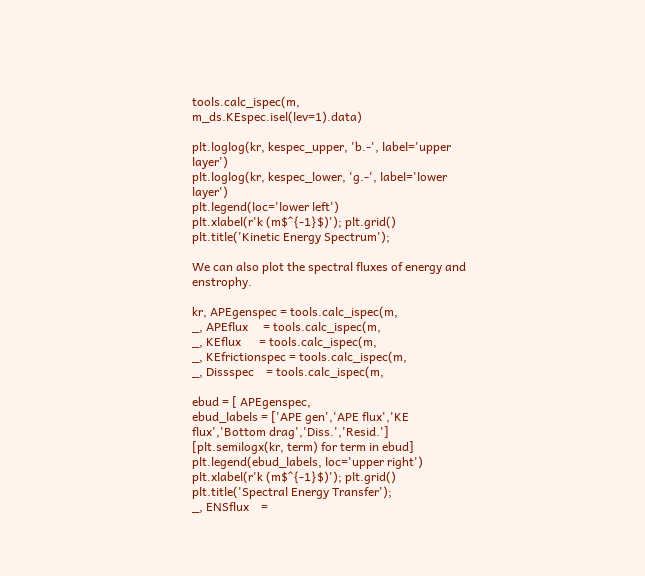tools.calc_ispec(m, m_ds.KEspec.isel(lev=1).data)

plt.loglog(kr, kespec_upper, 'b.-', label='upper layer')
plt.loglog(kr, kespec_lower, 'g.-', label='lower layer')
plt.legend(loc='lower left')
plt.xlabel(r'k (m$^{-1}$)'); plt.grid()
plt.title('Kinetic Energy Spectrum');

We can also plot the spectral fluxes of energy and enstrophy.

kr, APEgenspec = tools.calc_ispec(m,
_, APEflux     = tools.calc_ispec(m,
_, KEflux      = tools.calc_ispec(m,
_, KEfrictionspec = tools.calc_ispec(m,
_, Dissspec    = tools.calc_ispec(m,

ebud = [ APEgenspec,
ebud_labels = ['APE gen','APE flux','KE flux','Bottom drag','Diss.','Resid.']
[plt.semilogx(kr, term) for term in ebud]
plt.legend(ebud_labels, loc='upper right')
plt.xlabel(r'k (m$^{-1}$)'); plt.grid()
plt.title('Spectral Energy Transfer');
_, ENSflux    =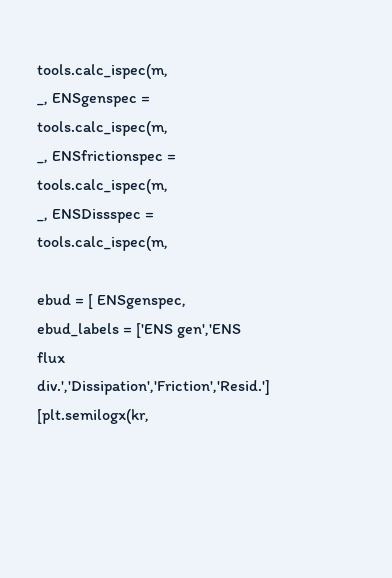tools.calc_ispec(m,
_, ENSgenspec = tools.calc_ispec(m,
_, ENSfrictionspec = tools.calc_ispec(m,
_, ENSDissspec = tools.calc_ispec(m,

ebud = [ ENSgenspec,
ebud_labels = ['ENS gen','ENS flux div.','Dissipation','Friction','Resid.']
[plt.semilogx(kr,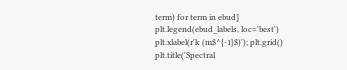term) for term in ebud]
plt.legend(ebud_labels, loc='best')
plt.xlabel(r'k (m$^{-1}$)'); plt.grid()
plt.title('Spectral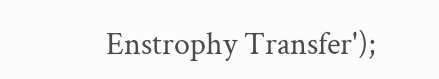Enstrophy Transfer');